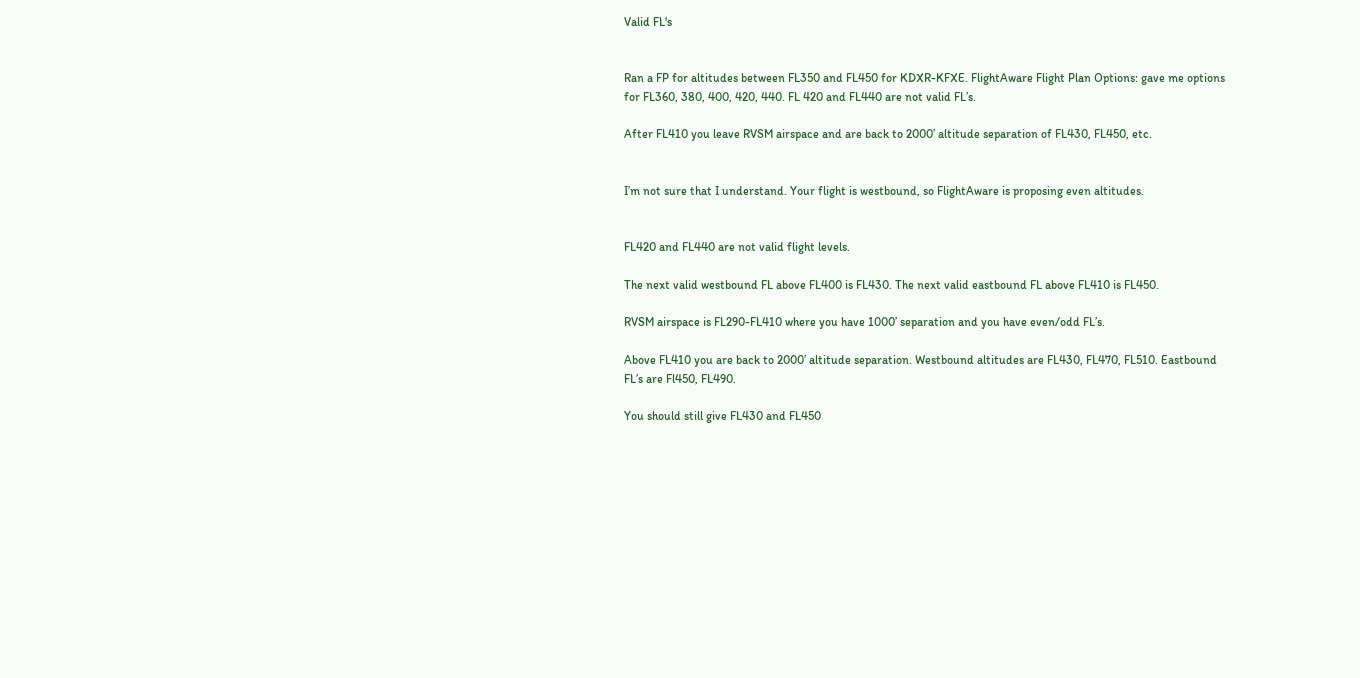Valid FL's


Ran a FP for altitudes between FL350 and FL450 for KDXR-KFXE. FlightAware Flight Plan Options: gave me options for FL360, 380, 400, 420, 440. FL 420 and FL440 are not valid FL’s.

After FL410 you leave RVSM airspace and are back to 2000’ altitude separation of FL430, FL450, etc.


I’m not sure that I understand. Your flight is westbound, so FlightAware is proposing even altitudes.


FL420 and FL440 are not valid flight levels.

The next valid westbound FL above FL400 is FL430. The next valid eastbound FL above FL410 is FL450.

RVSM airspace is FL290-FL410 where you have 1000’ separation and you have even/odd FL’s.

Above FL410 you are back to 2000’ altitude separation. Westbound altitudes are FL430, FL470, FL510. Eastbound FL’s are Fl450, FL490.

You should still give FL430 and FL450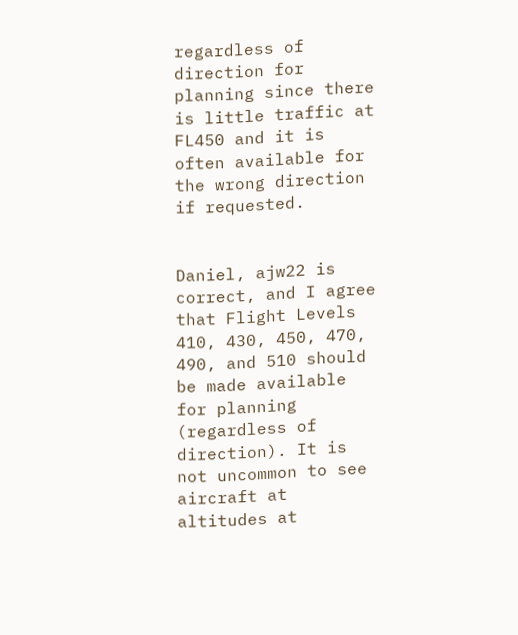regardless of direction for planning since there is little traffic at FL450 and it is often available for the wrong direction if requested.


Daniel, ajw22 is correct, and I agree that Flight Levels 410, 430, 450, 470, 490, and 510 should be made available for planning (regardless of direction). It is not uncommon to see aircraft at altitudes at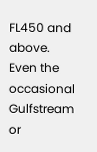FL450 and above. Even the occasional Gulfstream or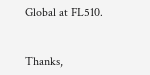Global at FL510.


Thanks,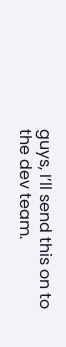guys, I’ll send this on to the dev team.